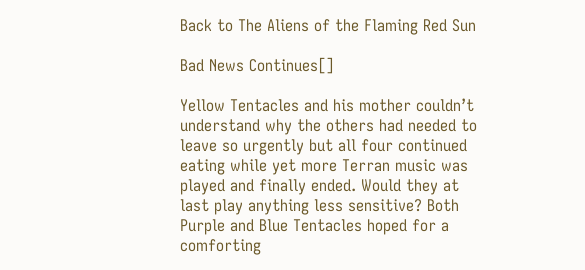Back to The Aliens of the Flaming Red Sun

Bad News Continues[]

Yellow Tentacles and his mother couldn’t understand why the others had needed to leave so urgently but all four continued eating while yet more Terran music was played and finally ended. Would they at last play anything less sensitive? Both Purple and Blue Tentacles hoped for a comforting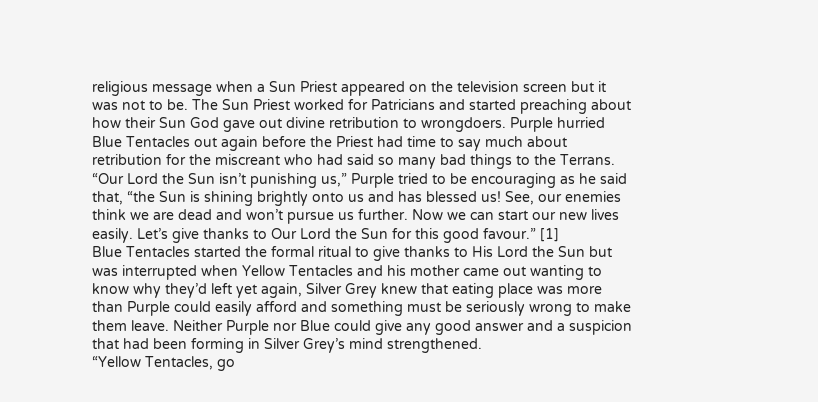religious message when a Sun Priest appeared on the television screen but it was not to be. The Sun Priest worked for Patricians and started preaching about how their Sun God gave out divine retribution to wrongdoers. Purple hurried Blue Tentacles out again before the Priest had time to say much about retribution for the miscreant who had said so many bad things to the Terrans.
“Our Lord the Sun isn’t punishing us,” Purple tried to be encouraging as he said that, “the Sun is shining brightly onto us and has blessed us! See, our enemies think we are dead and won’t pursue us further. Now we can start our new lives easily. Let’s give thanks to Our Lord the Sun for this good favour.” [1]
Blue Tentacles started the formal ritual to give thanks to His Lord the Sun but was interrupted when Yellow Tentacles and his mother came out wanting to know why they’d left yet again, Silver Grey knew that eating place was more than Purple could easily afford and something must be seriously wrong to make them leave. Neither Purple nor Blue could give any good answer and a suspicion that had been forming in Silver Grey’s mind strengthened.
“Yellow Tentacles, go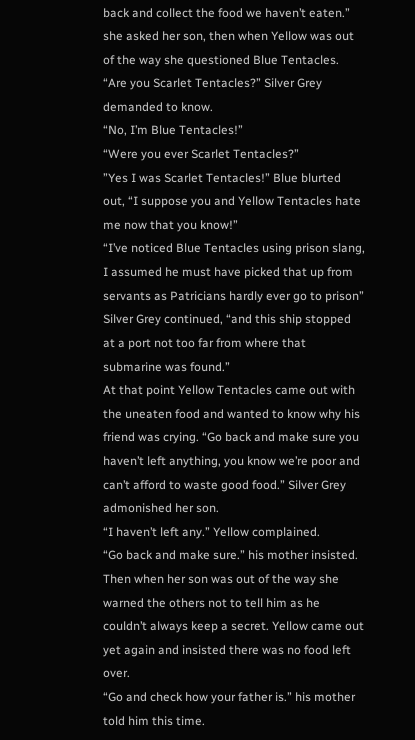back and collect the food we haven’t eaten.” she asked her son, then when Yellow was out of the way she questioned Blue Tentacles.
“Are you Scarlet Tentacles?” Silver Grey demanded to know.
“No, I’m Blue Tentacles!”
“Were you ever Scarlet Tentacles?”
”Yes I was Scarlet Tentacles!” Blue blurted out, “I suppose you and Yellow Tentacles hate me now that you know!”
“I’ve noticed Blue Tentacles using prison slang, I assumed he must have picked that up from servants as Patricians hardly ever go to prison” Silver Grey continued, “and this ship stopped at a port not too far from where that submarine was found.”
At that point Yellow Tentacles came out with the uneaten food and wanted to know why his friend was crying. “Go back and make sure you haven’t left anything, you know we’re poor and can’t afford to waste good food.” Silver Grey admonished her son.
“I haven’t left any.” Yellow complained.
“Go back and make sure.” his mother insisted. Then when her son was out of the way she warned the others not to tell him as he couldn’t always keep a secret. Yellow came out yet again and insisted there was no food left over.
“Go and check how your father is.” his mother told him this time.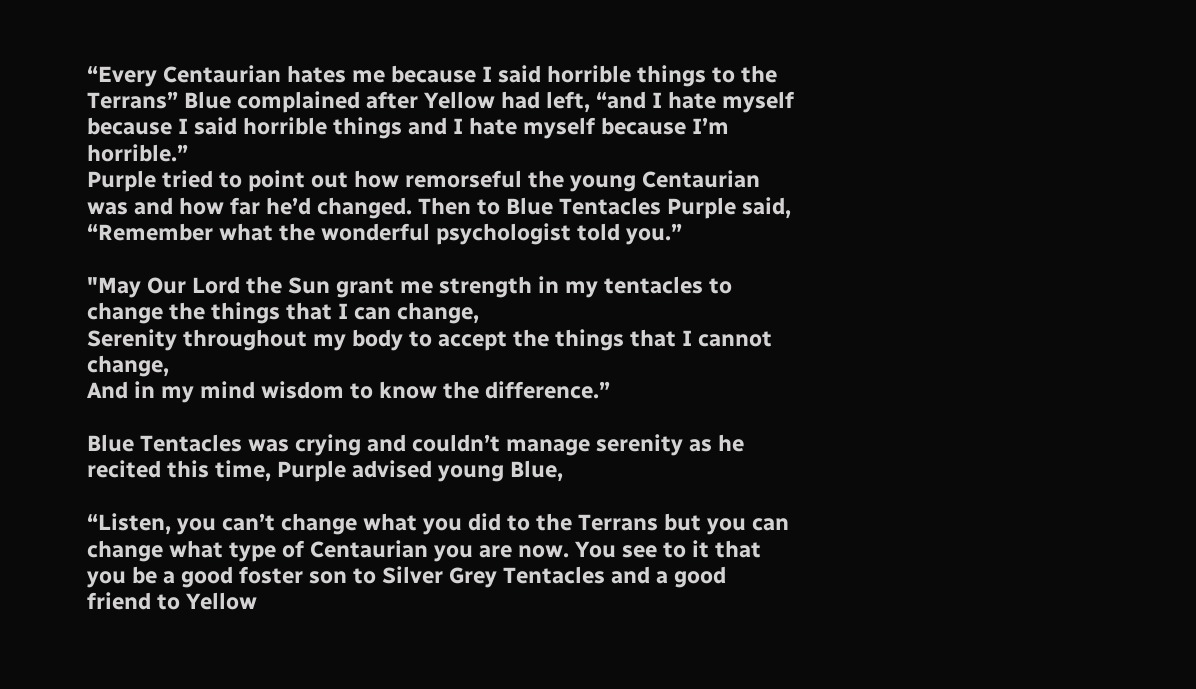“Every Centaurian hates me because I said horrible things to the Terrans” Blue complained after Yellow had left, “and I hate myself because I said horrible things and I hate myself because I’m horrible.”
Purple tried to point out how remorseful the young Centaurian was and how far he’d changed. Then to Blue Tentacles Purple said,
“Remember what the wonderful psychologist told you.”

"May Our Lord the Sun grant me strength in my tentacles to change the things that I can change,
Serenity throughout my body to accept the things that I cannot change,
And in my mind wisdom to know the difference.”

Blue Tentacles was crying and couldn’t manage serenity as he recited this time, Purple advised young Blue,

“Listen, you can’t change what you did to the Terrans but you can change what type of Centaurian you are now. You see to it that you be a good foster son to Silver Grey Tentacles and a good friend to Yellow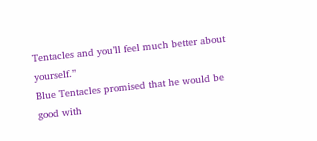Tentacles and you’ll feel much better about yourself.”
Blue Tentacles promised that he would be good with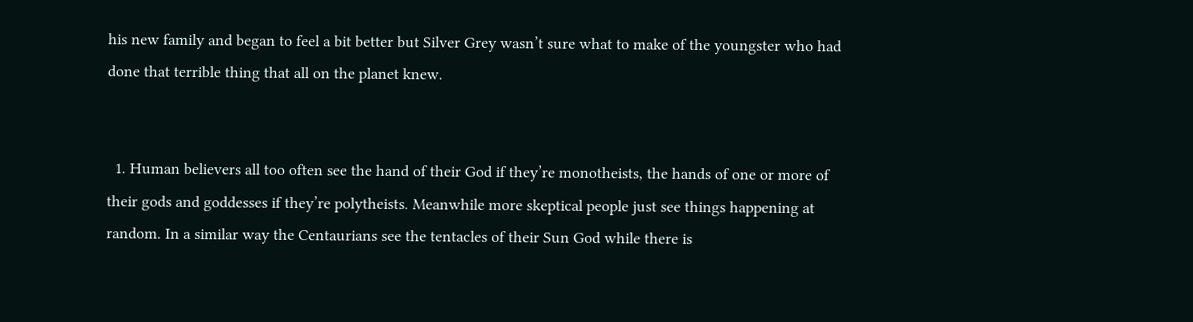his new family and began to feel a bit better but Silver Grey wasn’t sure what to make of the youngster who had done that terrible thing that all on the planet knew.


  1. Human believers all too often see the hand of their God if they’re monotheists, the hands of one or more of their gods and goddesses if they’re polytheists. Meanwhile more skeptical people just see things happening at random. In a similar way the Centaurians see the tentacles of their Sun God while there is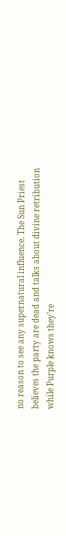no reason to see any supernatural influence. The Sun Priest believes the party are dead and talks about divine retribution while Purple knows they’re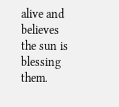alive and believes the sun is blessing them.